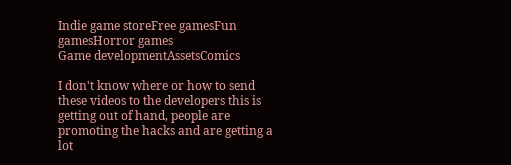Indie game storeFree gamesFun gamesHorror games
Game developmentAssetsComics

I don't know where or how to send these videos to the developers this is getting out of hand, people are promoting the hacks and are getting a lot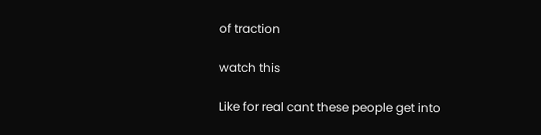of traction

watch this

Like for real cant these people get into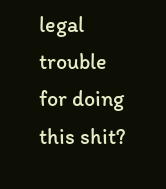legal trouble for doing this shit?